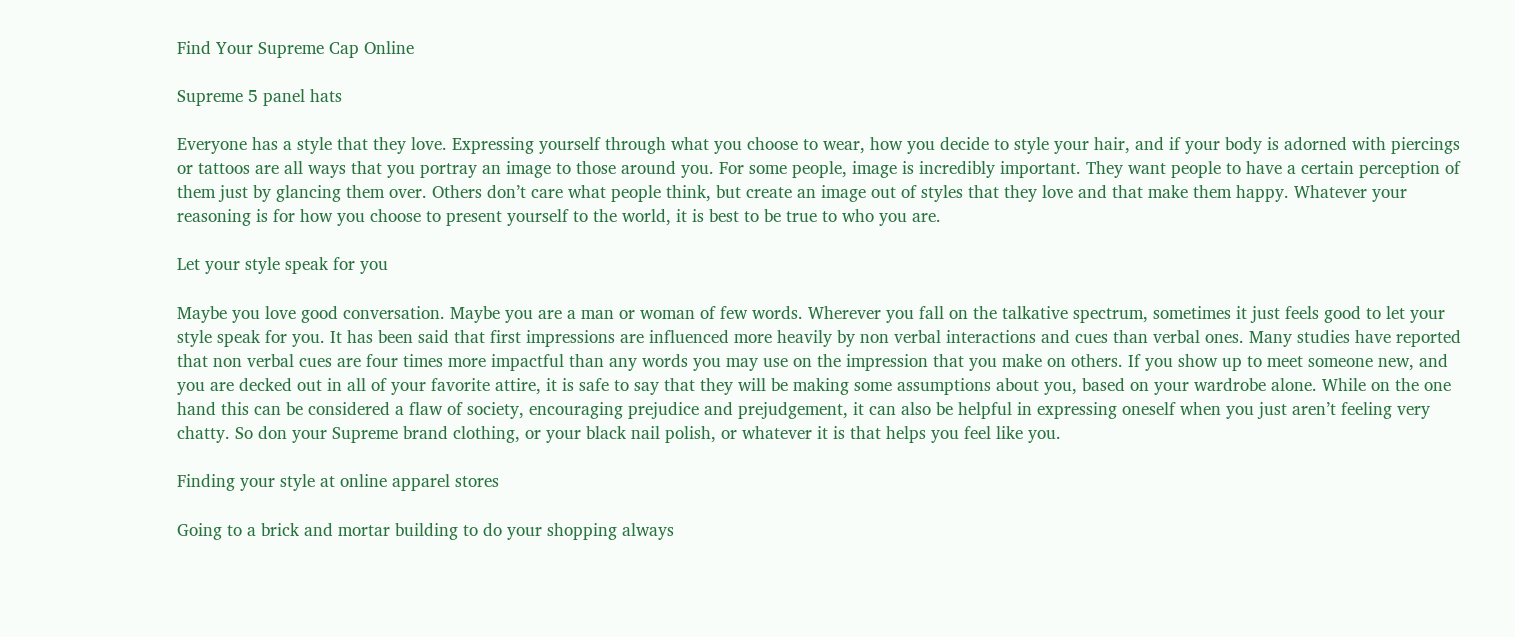Find Your Supreme Cap Online

Supreme 5 panel hats

Everyone has a style that they love. Expressing yourself through what you choose to wear, how you decide to style your hair, and if your body is adorned with piercings or tattoos are all ways that you portray an image to those around you. For some people, image is incredibly important. They want people to have a certain perception of them just by glancing them over. Others don’t care what people think, but create an image out of styles that they love and that make them happy. Whatever your reasoning is for how you choose to present yourself to the world, it is best to be true to who you are.

Let your style speak for you

Maybe you love good conversation. Maybe you are a man or woman of few words. Wherever you fall on the talkative spectrum, sometimes it just feels good to let your style speak for you. It has been said that first impressions are influenced more heavily by non verbal interactions and cues than verbal ones. Many studies have reported that non verbal cues are four times more impactful than any words you may use on the impression that you make on others. If you show up to meet someone new, and you are decked out in all of your favorite attire, it is safe to say that they will be making some assumptions about you, based on your wardrobe alone. While on the one hand this can be considered a flaw of society, encouraging prejudice and prejudgement, it can also be helpful in expressing oneself when you just aren’t feeling very chatty. So don your Supreme brand clothing, or your black nail polish, or whatever it is that helps you feel like you.

Finding your style at online apparel stores

Going to a brick and mortar building to do your shopping always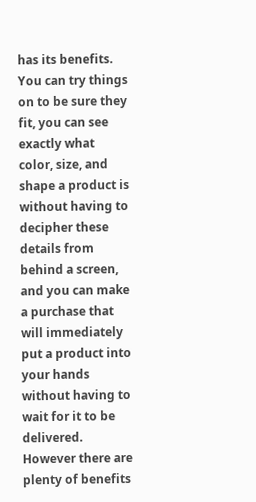has its benefits. You can try things on to be sure they fit, you can see exactly what color, size, and shape a product is without having to decipher these details from behind a screen, and you can make a purchase that will immediately put a product into your hands without having to wait for it to be delivered. However there are plenty of benefits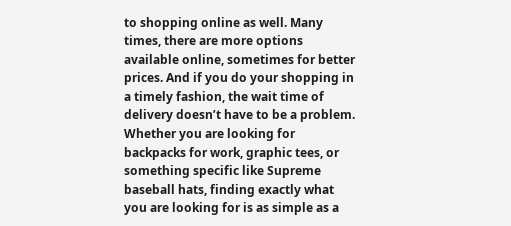to shopping online as well. Many times, there are more options available online, sometimes for better prices. And if you do your shopping in a timely fashion, the wait time of delivery doesn’t have to be a problem. Whether you are looking for backpacks for work, graphic tees, or something specific like Supreme baseball hats, finding exactly what you are looking for is as simple as a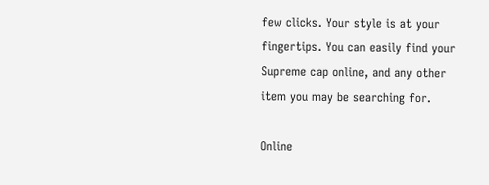few clicks. Your style is at your fingertips. You can easily find your Supreme cap online, and any other item you may be searching for.

Online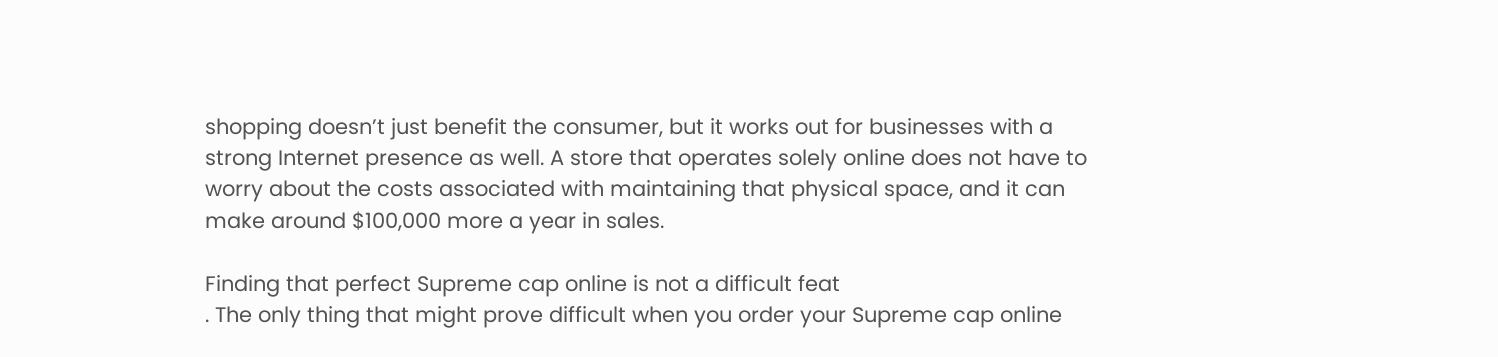shopping doesn’t just benefit the consumer, but it works out for businesses with a strong Internet presence as well. A store that operates solely online does not have to worry about the costs associated with maintaining that physical space, and it can make around $100,000 more a year in sales.

Finding that perfect Supreme cap online is not a difficult feat
. The only thing that might prove difficult when you order your Supreme cap online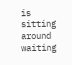is sitting around waiting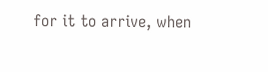for it to arrive, when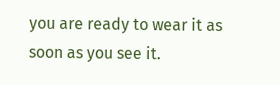you are ready to wear it as soon as you see it.